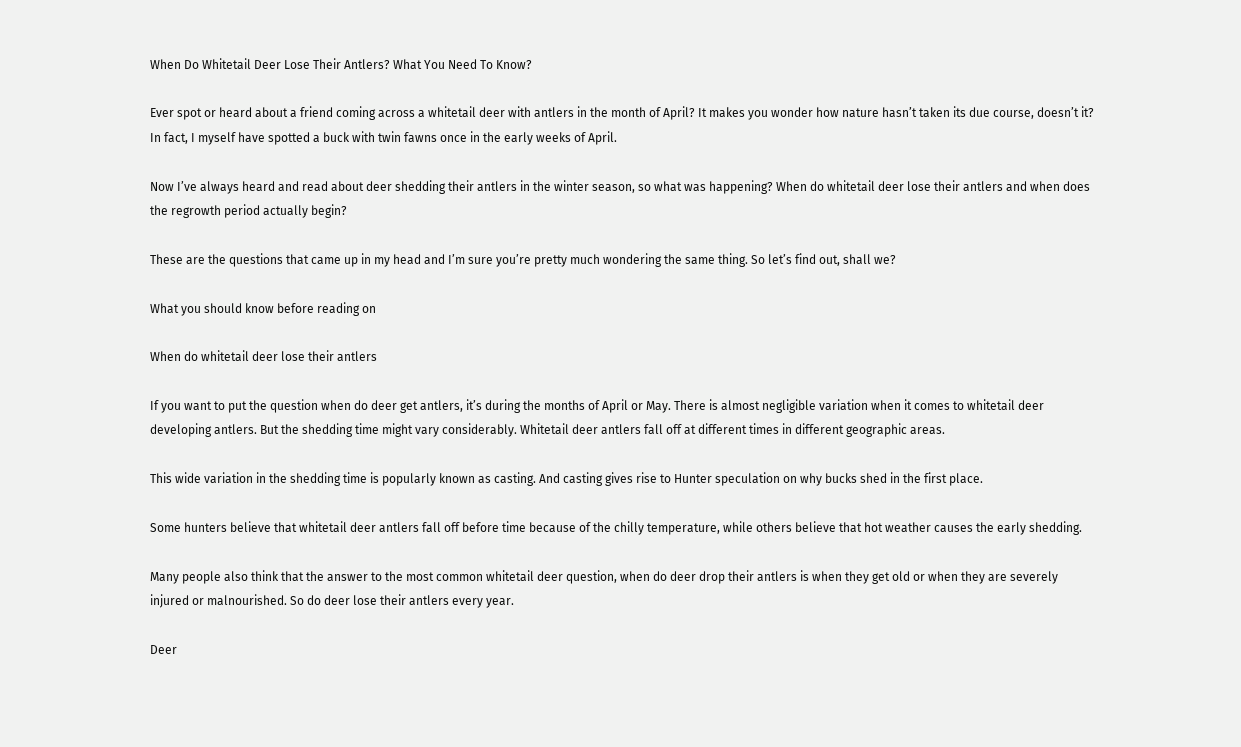When Do Whitetail Deer Lose Their Antlers? What You Need To Know?

Ever spot or heard about a friend coming across a whitetail deer with antlers in the month of April? It makes you wonder how nature hasn’t taken its due course, doesn’t it? In fact, I myself have spotted a buck with twin fawns once in the early weeks of April.

Now I’ve always heard and read about deer shedding their antlers in the winter season, so what was happening? When do whitetail deer lose their antlers and when does the regrowth period actually begin?

These are the questions that came up in my head and I’m sure you’re pretty much wondering the same thing. So let’s find out, shall we?

What you should know before reading on

When do whitetail deer lose their antlers

If you want to put the question when do deer get antlers, it’s during the months of April or May. There is almost negligible variation when it comes to whitetail deer developing antlers. But the shedding time might vary considerably. Whitetail deer antlers fall off at different times in different geographic areas.

This wide variation in the shedding time is popularly known as casting. And casting gives rise to Hunter speculation on why bucks shed in the first place.

Some hunters believe that whitetail deer antlers fall off before time because of the chilly temperature, while others believe that hot weather causes the early shedding.

Many people also think that the answer to the most common whitetail deer question, when do deer drop their antlers is when they get old or when they are severely injured or malnourished. So do deer lose their antlers every year.

Deer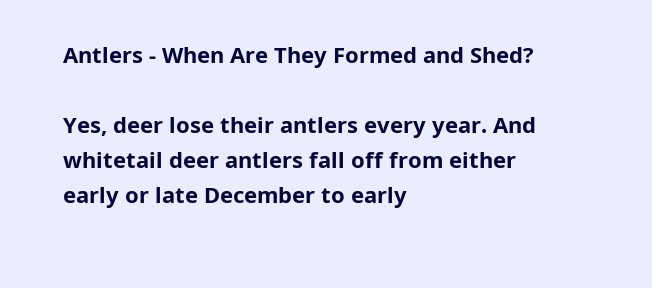Antlers - When Are They Formed and Shed?

Yes, deer lose their antlers every year. And whitetail deer antlers fall off from either early or late December to early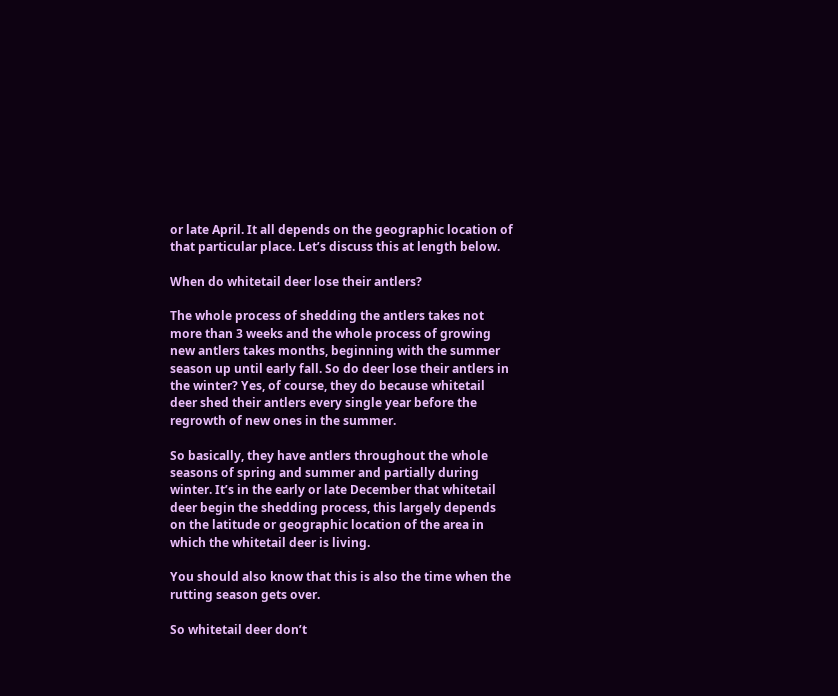or late April. It all depends on the geographic location of that particular place. Let’s discuss this at length below.

When do whitetail deer lose their antlers?

The whole process of shedding the antlers takes not more than 3 weeks and the whole process of growing new antlers takes months, beginning with the summer season up until early fall. So do deer lose their antlers in the winter? Yes, of course, they do because whitetail deer shed their antlers every single year before the regrowth of new ones in the summer.

So basically, they have antlers throughout the whole seasons of spring and summer and partially during winter. It’s in the early or late December that whitetail deer begin the shedding process, this largely depends on the latitude or geographic location of the area in which the whitetail deer is living.

You should also know that this is also the time when the rutting season gets over.

So whitetail deer don’t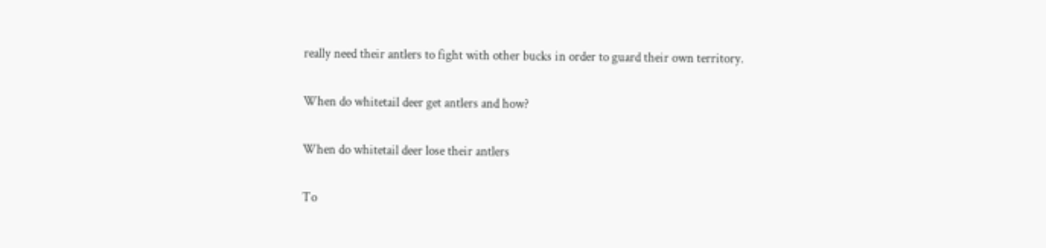really need their antlers to fight with other bucks in order to guard their own territory.

When do whitetail deer get antlers and how?

When do whitetail deer lose their antlers

To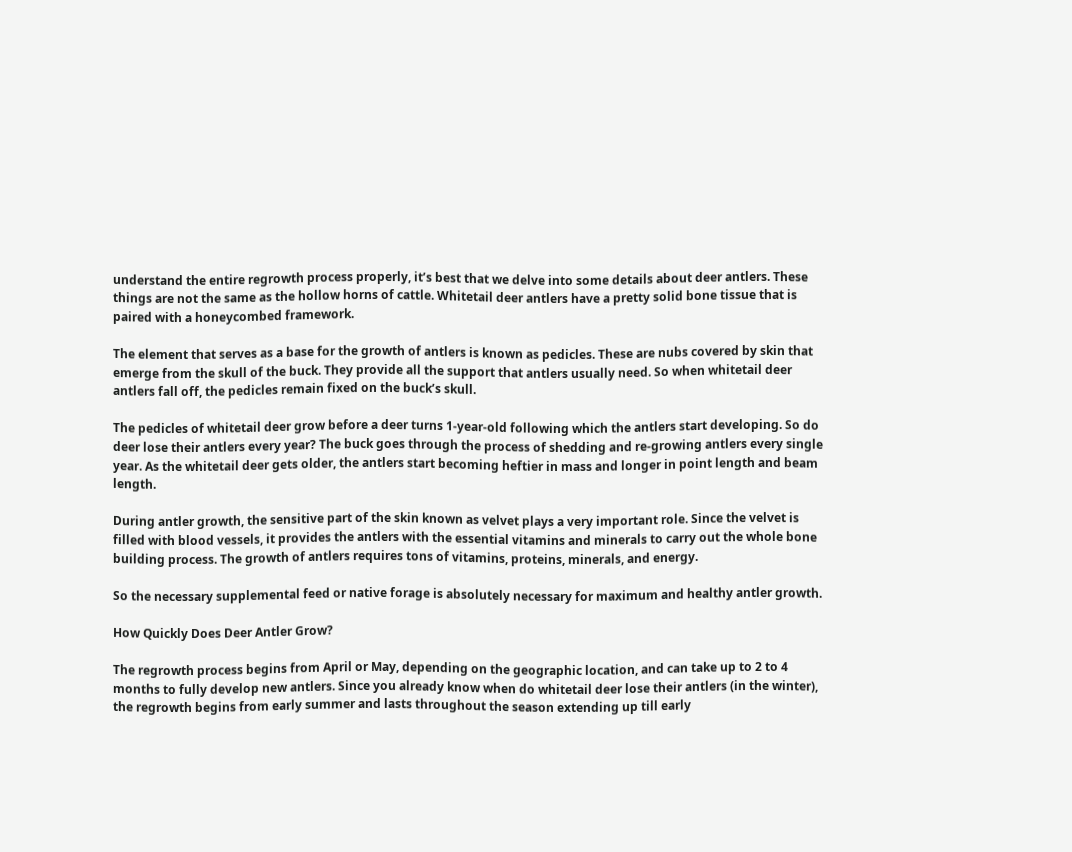understand the entire regrowth process properly, it’s best that we delve into some details about deer antlers. These things are not the same as the hollow horns of cattle. Whitetail deer antlers have a pretty solid bone tissue that is paired with a honeycombed framework.

The element that serves as a base for the growth of antlers is known as pedicles. These are nubs covered by skin that emerge from the skull of the buck. They provide all the support that antlers usually need. So when whitetail deer antlers fall off, the pedicles remain fixed on the buck’s skull.

The pedicles of whitetail deer grow before a deer turns 1-year-old following which the antlers start developing. So do deer lose their antlers every year? The buck goes through the process of shedding and re-growing antlers every single year. As the whitetail deer gets older, the antlers start becoming heftier in mass and longer in point length and beam length.

During antler growth, the sensitive part of the skin known as velvet plays a very important role. Since the velvet is filled with blood vessels, it provides the antlers with the essential vitamins and minerals to carry out the whole bone building process. The growth of antlers requires tons of vitamins, proteins, minerals, and energy.

So the necessary supplemental feed or native forage is absolutely necessary for maximum and healthy antler growth.

How Quickly Does Deer Antler Grow?

The regrowth process begins from April or May, depending on the geographic location, and can take up to 2 to 4 months to fully develop new antlers. Since you already know when do whitetail deer lose their antlers (in the winter), the regrowth begins from early summer and lasts throughout the season extending up till early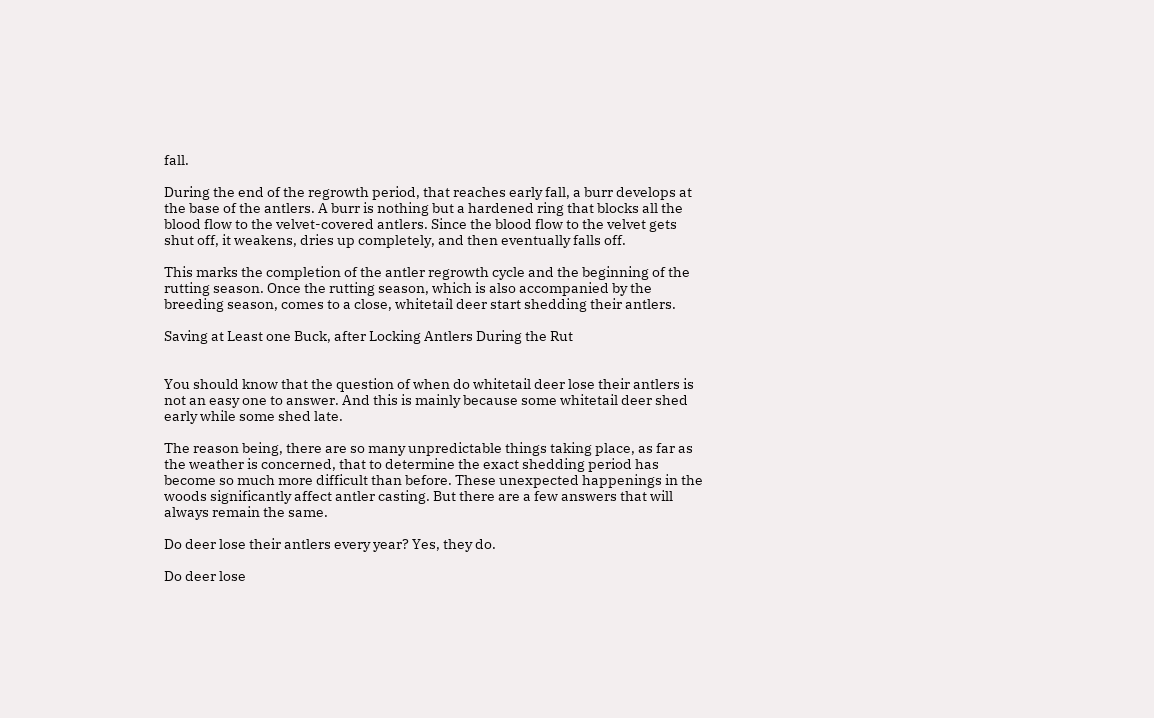fall.

During the end of the regrowth period, that reaches early fall, a burr develops at the base of the antlers. A burr is nothing but a hardened ring that blocks all the blood flow to the velvet-covered antlers. Since the blood flow to the velvet gets shut off, it weakens, dries up completely, and then eventually falls off.

This marks the completion of the antler regrowth cycle and the beginning of the rutting season. Once the rutting season, which is also accompanied by the breeding season, comes to a close, whitetail deer start shedding their antlers.

Saving at Least one Buck, after Locking Antlers During the Rut


You should know that the question of when do whitetail deer lose their antlers is not an easy one to answer. And this is mainly because some whitetail deer shed early while some shed late.

The reason being, there are so many unpredictable things taking place, as far as the weather is concerned, that to determine the exact shedding period has become so much more difficult than before. These unexpected happenings in the woods significantly affect antler casting. But there are a few answers that will always remain the same.

Do deer lose their antlers every year? Yes, they do.

Do deer lose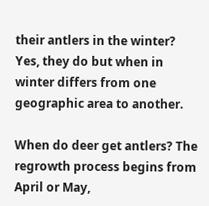their antlers in the winter? Yes, they do but when in winter differs from one geographic area to another.

When do deer get antlers? The regrowth process begins from April or May,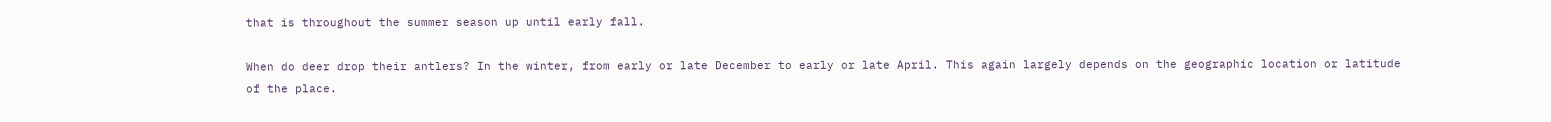that is throughout the summer season up until early fall.

When do deer drop their antlers? In the winter, from early or late December to early or late April. This again largely depends on the geographic location or latitude of the place.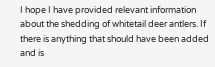I hope I have provided relevant information about the shedding of whitetail deer antlers. If there is anything that should have been added and is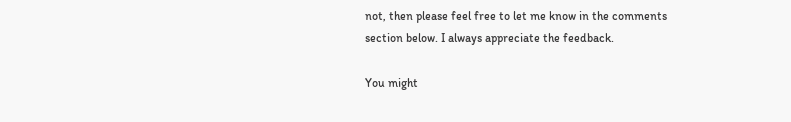not, then please feel free to let me know in the comments section below. I always appreciate the feedback.

You might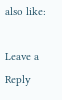also like:

Leave a Reply